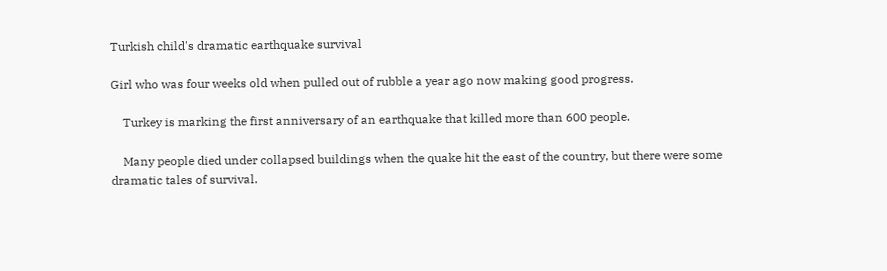Turkish child's dramatic earthquake survival

Girl who was four weeks old when pulled out of rubble a year ago now making good progress.

    Turkey is marking the first anniversary of an earthquake that killed more than 600 people.

    Many people died under collapsed buildings when the quake hit the east of the country, but there were some dramatic tales of survival.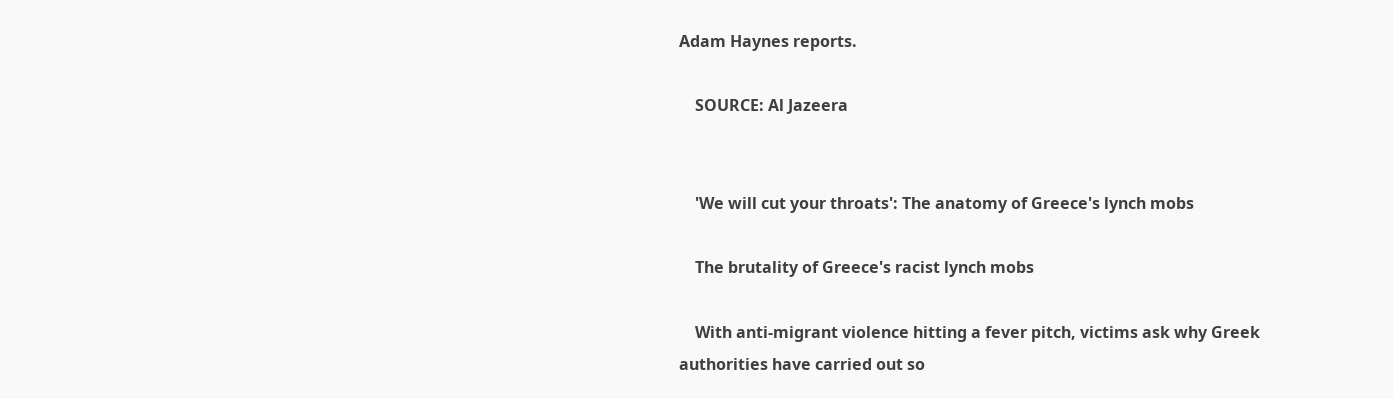Adam Haynes reports.

    SOURCE: Al Jazeera


    'We will cut your throats': The anatomy of Greece's lynch mobs

    The brutality of Greece's racist lynch mobs

    With anti-migrant violence hitting a fever pitch, victims ask why Greek authorities have carried out so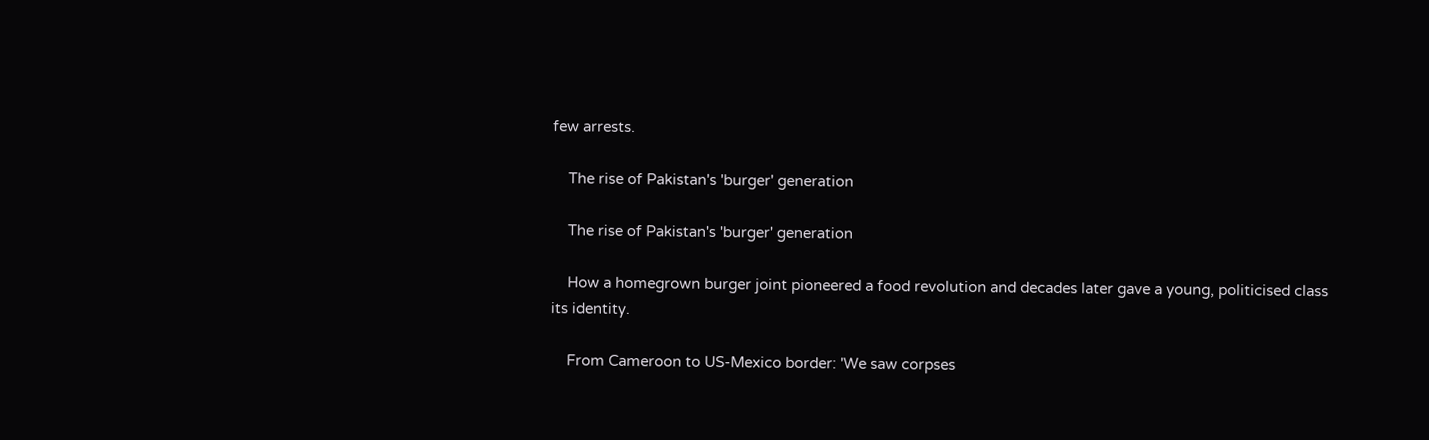few arrests.

    The rise of Pakistan's 'burger' generation

    The rise of Pakistan's 'burger' generation

    How a homegrown burger joint pioneered a food revolution and decades later gave a young, politicised class its identity.

    From Cameroon to US-Mexico border: 'We saw corpses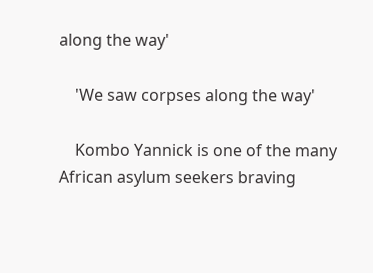along the way'

    'We saw corpses along the way'

    Kombo Yannick is one of the many African asylum seekers braving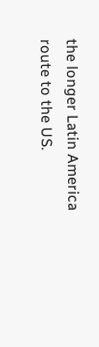the longer Latin America route to the US.